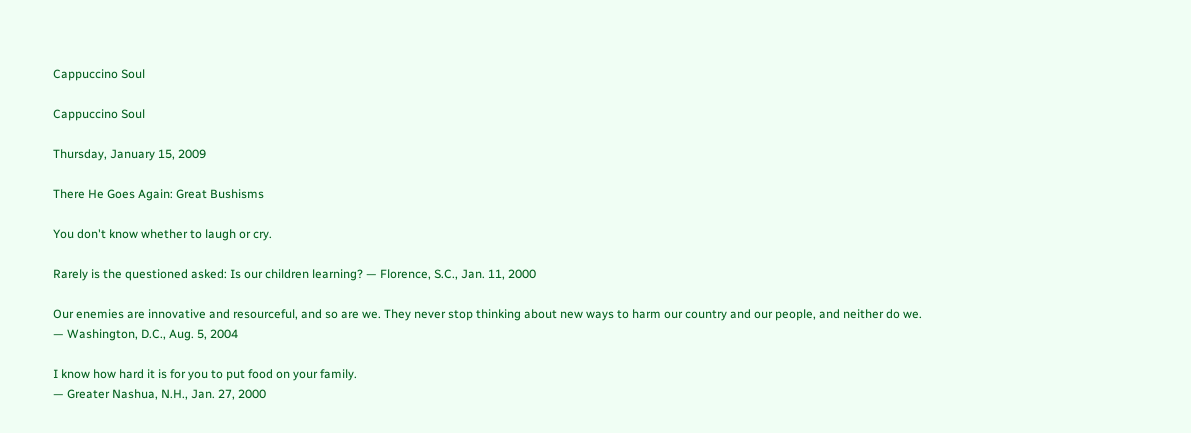Cappuccino Soul

Cappuccino Soul

Thursday, January 15, 2009

There He Goes Again: Great Bushisms

You don't know whether to laugh or cry.

Rarely is the questioned asked: Is our children learning? — Florence, S.C., Jan. 11, 2000

Our enemies are innovative and resourceful, and so are we. They never stop thinking about new ways to harm our country and our people, and neither do we.
— Washington, D.C., Aug. 5, 2004

I know how hard it is for you to put food on your family.
— Greater Nashua, N.H., Jan. 27, 2000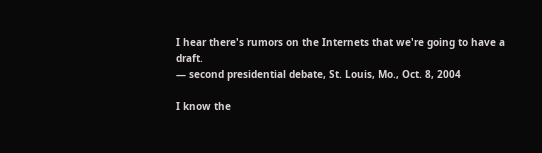I hear there's rumors on the Internets that we're going to have a draft.
— second presidential debate, St. Louis, Mo., Oct. 8, 2004

I know the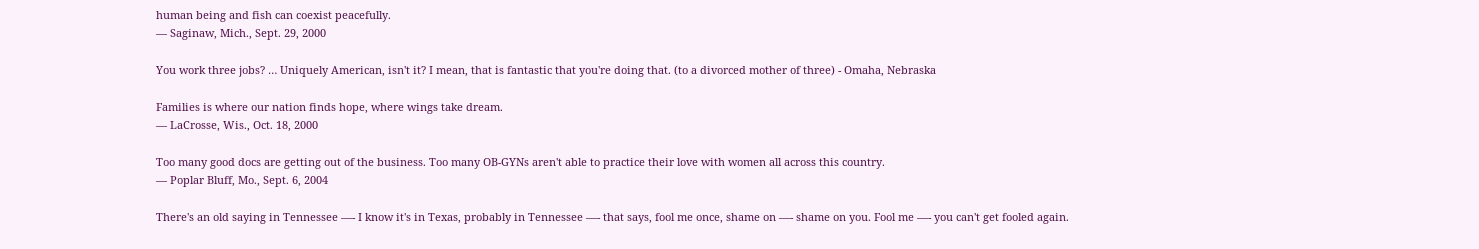human being and fish can coexist peacefully.
— Saginaw, Mich., Sept. 29, 2000

You work three jobs? … Uniquely American, isn't it? I mean, that is fantastic that you're doing that. (to a divorced mother of three) - Omaha, Nebraska

Families is where our nation finds hope, where wings take dream.
— LaCrosse, Wis., Oct. 18, 2000

Too many good docs are getting out of the business. Too many OB-GYNs aren't able to practice their love with women all across this country.
— Poplar Bluff, Mo., Sept. 6, 2004

There's an old saying in Tennessee —- I know it's in Texas, probably in Tennessee —- that says, fool me once, shame on —- shame on you. Fool me —- you can't get fooled again.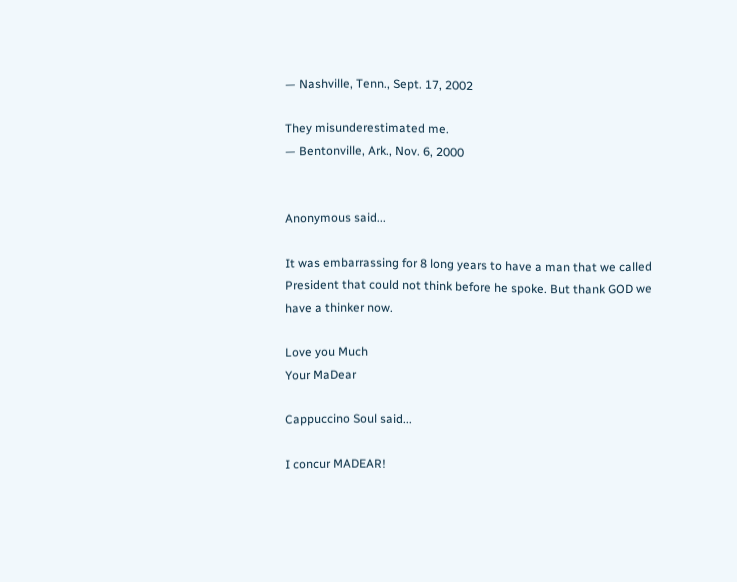— Nashville, Tenn., Sept. 17, 2002

They misunderestimated me.
— Bentonville, Ark., Nov. 6, 2000


Anonymous said...

It was embarrassing for 8 long years to have a man that we called President that could not think before he spoke. But thank GOD we have a thinker now.

Love you Much
Your MaDear

Cappuccino Soul said...

I concur MADEAR!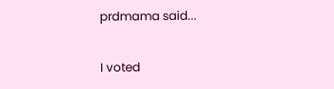prdmama said...

I voted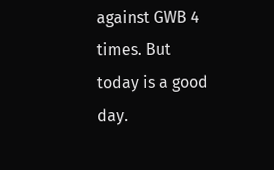against GWB 4 times. But today is a good day.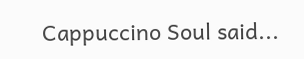Cappuccino Soul said...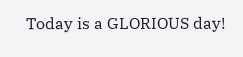Today is a GLORIOUS day!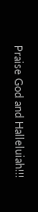Praise God and Halleluiah!!!